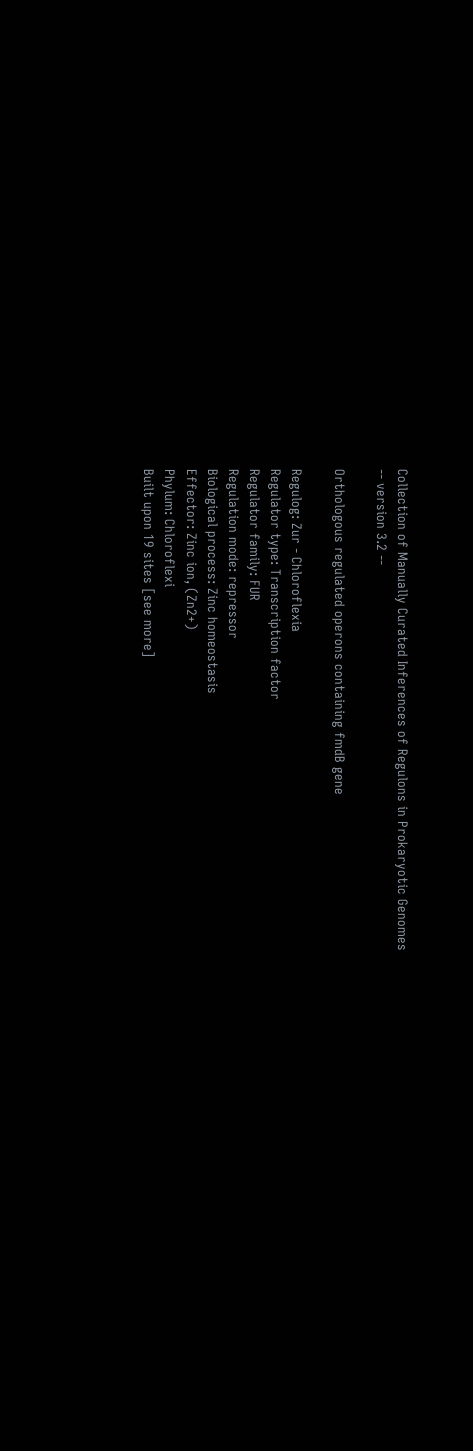Collection of Manually Curated Inferences of Regulons in Prokaryotic Genomes
-- version 3.2 --

Orthologous regulated operons containing fmdB gene

Regulog: Zur - Chloroflexia
Regulator type: Transcription factor
Regulator family: FUR
Regulation mode: repressor
Biological process: Zinc homeostasis
Effector: Zinc ion, (Zn2+)
Phylum: Chloroflexi
Built upon 19 sites [see more]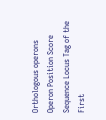Orthologous operons
Operon Position Score Sequence Locus Tag of the First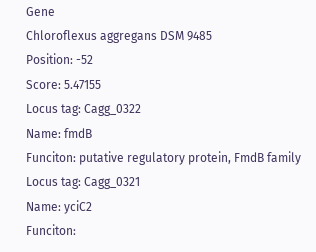Gene
Chloroflexus aggregans DSM 9485
Position: -52
Score: 5.47155
Locus tag: Cagg_0322
Name: fmdB
Funciton: putative regulatory protein, FmdB family
Locus tag: Cagg_0321
Name: yciC2
Funciton: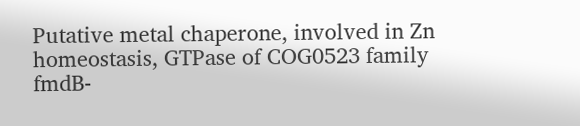Putative metal chaperone, involved in Zn homeostasis, GTPase of COG0523 family
fmdB-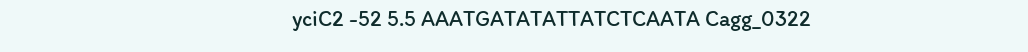yciC2 -52 5.5 AAATGATATATTATCTCAATA Cagg_0322